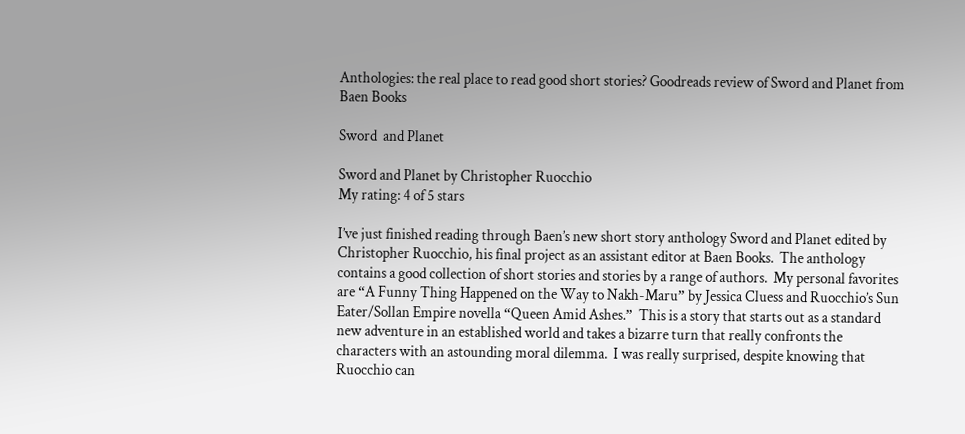Anthologies: the real place to read good short stories? Goodreads review of Sword and Planet from Baen Books

Sword  and Planet

Sword and Planet by Christopher Ruocchio
My rating: 4 of 5 stars

I’ve just finished reading through Baen’s new short story anthology Sword and Planet edited by Christopher Ruocchio, his final project as an assistant editor at Baen Books.  The anthology contains a good collection of short stories and stories by a range of authors.  My personal favorites are “A Funny Thing Happened on the Way to Nakh-Maru” by Jessica Cluess and Ruocchio’s Sun Eater/Sollan Empire novella “Queen Amid Ashes.”  This is a story that starts out as a standard new adventure in an established world and takes a bizarre turn that really confronts the characters with an astounding moral dilemma.  I was really surprised, despite knowing that Ruocchio can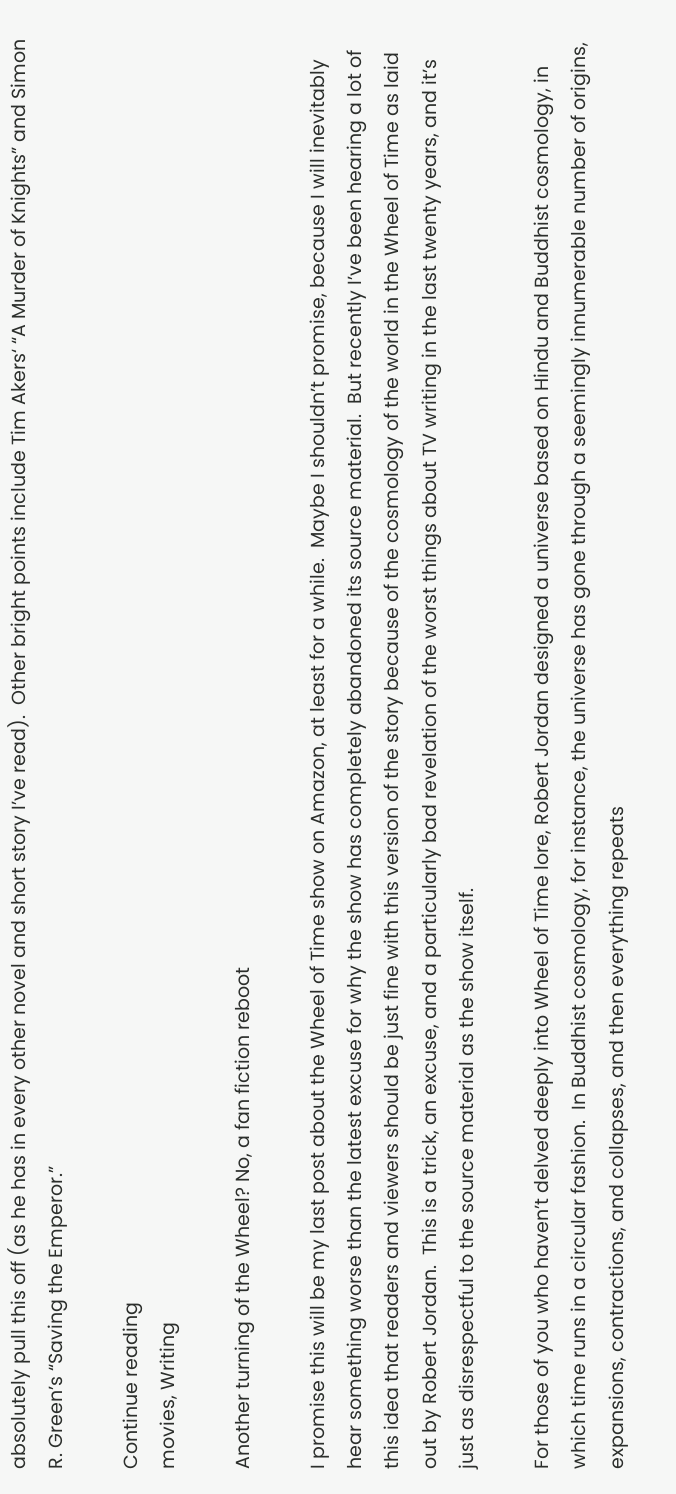absolutely pull this off (as he has in every other novel and short story I’ve read).  Other bright points include Tim Akers‘ “A Murder of Knights” and Simon R. Green’s “Saving the Emperor.”

Continue reading
movies, Writing

Another turning of the Wheel? No, a fan fiction reboot

I promise this will be my last post about the Wheel of Time show on Amazon, at least for a while.  Maybe I shouldn’t promise, because I will inevitably hear something worse than the latest excuse for why the show has completely abandoned its source material.  But recently I’ve been hearing a lot of this idea that readers and viewers should be just fine with this version of the story because of the cosmology of the world in the Wheel of Time as laid out by Robert Jordan.  This is a trick, an excuse, and a particularly bad revelation of the worst things about TV writing in the last twenty years, and it’s just as disrespectful to the source material as the show itself.

For those of you who haven’t delved deeply into Wheel of Time lore, Robert Jordan designed a universe based on Hindu and Buddhist cosmology, in which time runs in a circular fashion.  In Buddhist cosmology, for instance, the universe has gone through a seemingly innumerable number of origins, expansions, contractions, and collapses, and then everything repeats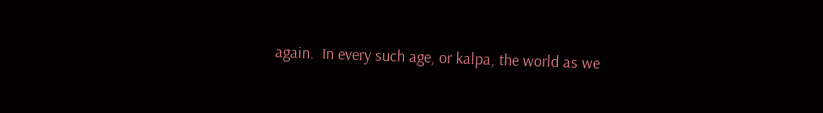again.  In every such age, or kalpa, the world as we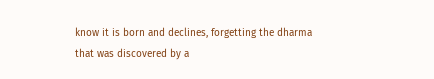know it is born and declines, forgetting the dharma that was discovered by a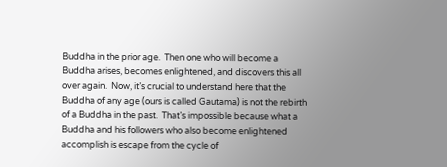Buddha in the prior age.  Then one who will become a Buddha arises, becomes enlightened, and discovers this all over again.  Now, it’s crucial to understand here that the Buddha of any age (ours is called Gautama) is not the rebirth of a Buddha in the past.  That’s impossible because what a Buddha and his followers who also become enlightened accomplish is escape from the cycle of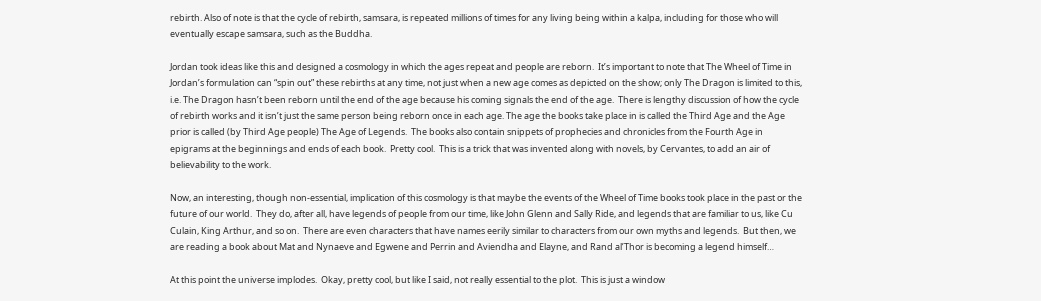rebirth. Also of note is that the cycle of rebirth, samsara, is repeated millions of times for any living being within a kalpa, including for those who will eventually escape samsara, such as the Buddha.

Jordan took ideas like this and designed a cosmology in which the ages repeat and people are reborn.  It’s important to note that The Wheel of Time in Jordan’s formulation can “spin out” these rebirths at any time, not just when a new age comes as depicted on the show; only The Dragon is limited to this, i.e. The Dragon hasn’t been reborn until the end of the age because his coming signals the end of the age.  There is lengthy discussion of how the cycle of rebirth works and it isn’t just the same person being reborn once in each age. The age the books take place in is called the Third Age and the Age prior is called (by Third Age people) The Age of Legends.  The books also contain snippets of prophecies and chronicles from the Fourth Age in epigrams at the beginnings and ends of each book.  Pretty cool.  This is a trick that was invented along with novels, by Cervantes, to add an air of believability to the work.

Now, an interesting, though non-essential, implication of this cosmology is that maybe the events of the Wheel of Time books took place in the past or the future of our world.  They do, after all, have legends of people from our time, like John Glenn and Sally Ride, and legends that are familiar to us, like Cu Culain, King Arthur, and so on.  There are even characters that have names eerily similar to characters from our own myths and legends.  But then, we are reading a book about Mat and Nynaeve and Egwene and Perrin and Aviendha and Elayne, and Rand al’Thor is becoming a legend himself…

At this point the universe implodes.  Okay, pretty cool, but like I said, not really essential to the plot.  This is just a window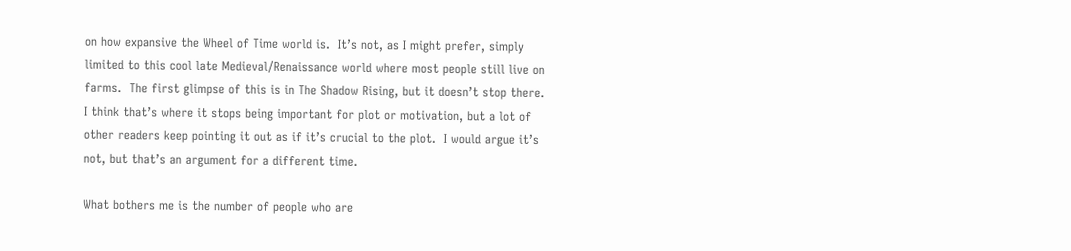on how expansive the Wheel of Time world is.  It’s not, as I might prefer, simply limited to this cool late Medieval/Renaissance world where most people still live on farms.  The first glimpse of this is in The Shadow Rising, but it doesn’t stop there.  I think that’s where it stops being important for plot or motivation, but a lot of other readers keep pointing it out as if it’s crucial to the plot.  I would argue it’s not, but that’s an argument for a different time.

What bothers me is the number of people who are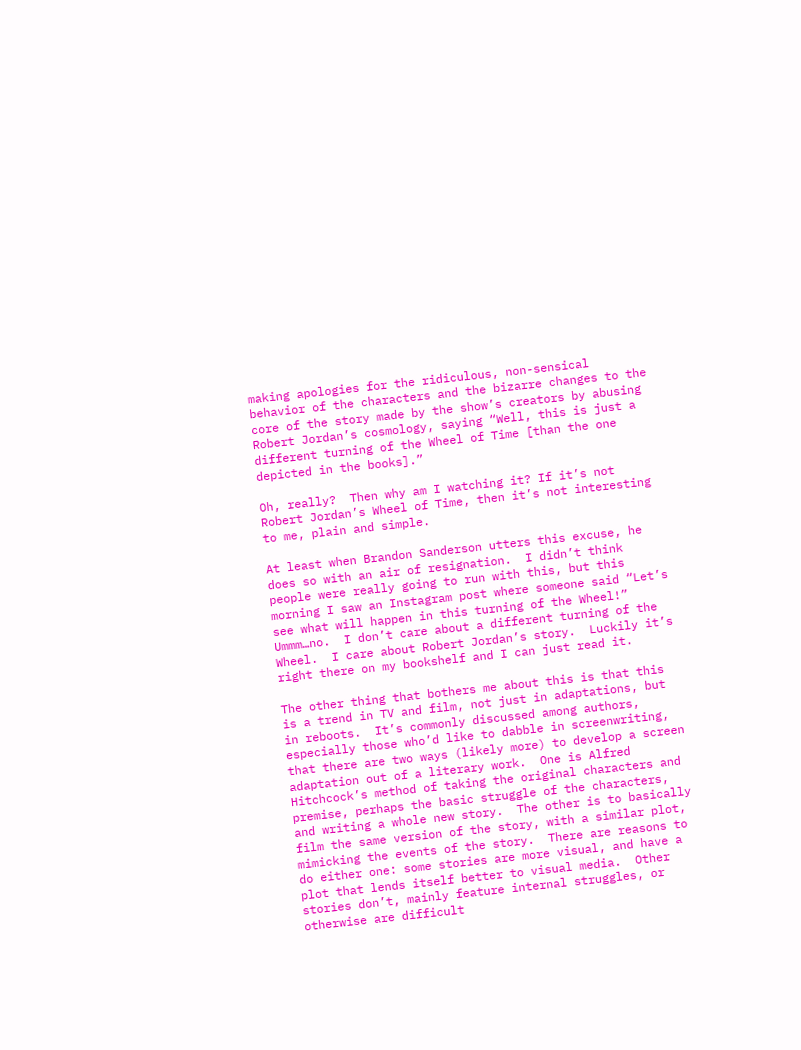making apologies for the ridiculous, non-sensical behavior of the characters and the bizarre changes to the core of the story made by the show’s creators by abusing Robert Jordan’s cosmology, saying “Well, this is just a different turning of the Wheel of Time [than the one depicted in the books].”

Oh, really?  Then why am I watching it? If it’s not Robert Jordan’s Wheel of Time, then it’s not interesting to me, plain and simple.

At least when Brandon Sanderson utters this excuse, he does so with an air of resignation.  I didn’t think people were really going to run with this, but this morning I saw an Instagram post where someone said “Let’s see what will happen in this turning of the Wheel!”  Ummm…no.  I don’t care about a different turning of the Wheel.  I care about Robert Jordan’s story.  Luckily it’s right there on my bookshelf and I can just read it.

The other thing that bothers me about this is that this is a trend in TV and film, not just in adaptations, but in reboots.  It’s commonly discussed among authors, especially those who’d like to dabble in screenwriting, that there are two ways (likely more) to develop a screen adaptation out of a literary work.  One is Alfred Hitchcock’s method of taking the original characters and premise, perhaps the basic struggle of the characters, and writing a whole new story.  The other is to basically film the same version of the story, with a similar plot, mimicking the events of the story.  There are reasons to do either one: some stories are more visual, and have a plot that lends itself better to visual media.  Other stories don’t, mainly feature internal struggles, or otherwise are difficult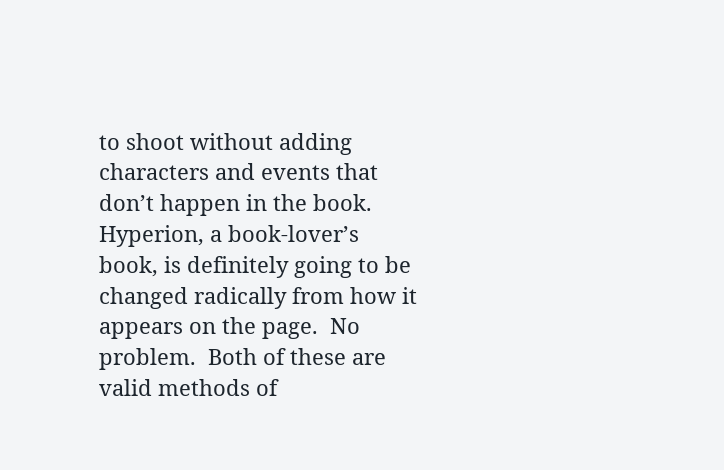to shoot without adding characters and events that don’t happen in the book.  Hyperion, a book-lover’s book, is definitely going to be changed radically from how it appears on the page.  No problem.  Both of these are valid methods of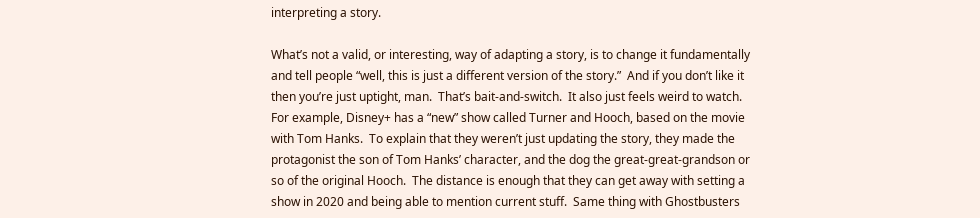interpreting a story.

What’s not a valid, or interesting, way of adapting a story, is to change it fundamentally and tell people “well, this is just a different version of the story.”  And if you don’t like it then you’re just uptight, man.  That’s bait-and-switch.  It also just feels weird to watch.  For example, Disney+ has a “new” show called Turner and Hooch, based on the movie with Tom Hanks.  To explain that they weren’t just updating the story, they made the protagonist the son of Tom Hanks’ character, and the dog the great-great-grandson or so of the original Hooch.  The distance is enough that they can get away with setting a show in 2020 and being able to mention current stuff.  Same thing with Ghostbusters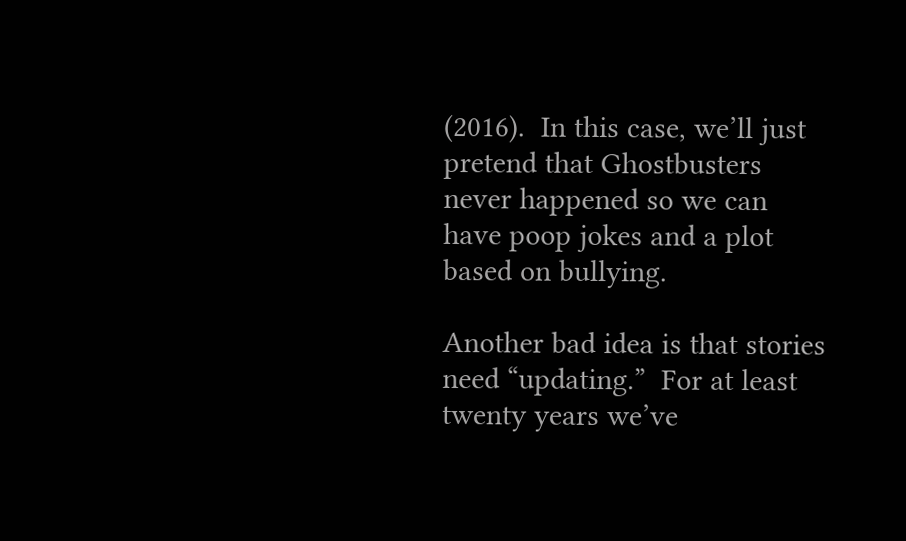(2016).  In this case, we’ll just pretend that Ghostbusters never happened so we can have poop jokes and a plot based on bullying.

Another bad idea is that stories need “updating.”  For at least twenty years we’ve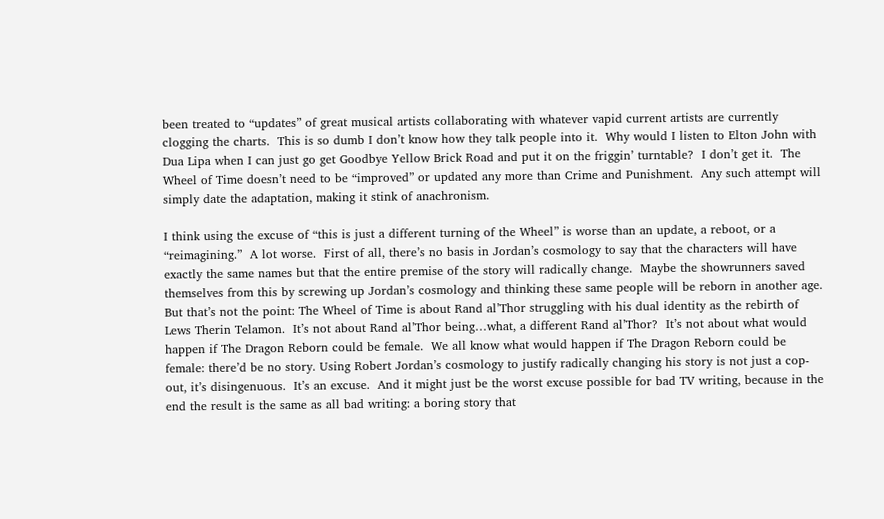been treated to “updates” of great musical artists collaborating with whatever vapid current artists are currently clogging the charts.  This is so dumb I don’t know how they talk people into it.  Why would I listen to Elton John with Dua Lipa when I can just go get Goodbye Yellow Brick Road and put it on the friggin’ turntable?  I don’t get it.  The Wheel of Time doesn’t need to be “improved” or updated any more than Crime and Punishment.  Any such attempt will simply date the adaptation, making it stink of anachronism.

I think using the excuse of “this is just a different turning of the Wheel” is worse than an update, a reboot, or a “reimagining.”  A lot worse.  First of all, there’s no basis in Jordan’s cosmology to say that the characters will have exactly the same names but that the entire premise of the story will radically change.  Maybe the showrunners saved themselves from this by screwing up Jordan’s cosmology and thinking these same people will be reborn in another age. But that’s not the point: The Wheel of Time is about Rand al’Thor struggling with his dual identity as the rebirth of Lews Therin Telamon.  It’s not about Rand al’Thor being…what, a different Rand al’Thor?  It’s not about what would happen if The Dragon Reborn could be female.  We all know what would happen if The Dragon Reborn could be female: there’d be no story. Using Robert Jordan’s cosmology to justify radically changing his story is not just a cop-out, it’s disingenuous.  It’s an excuse.  And it might just be the worst excuse possible for bad TV writing, because in the end the result is the same as all bad writing: a boring story that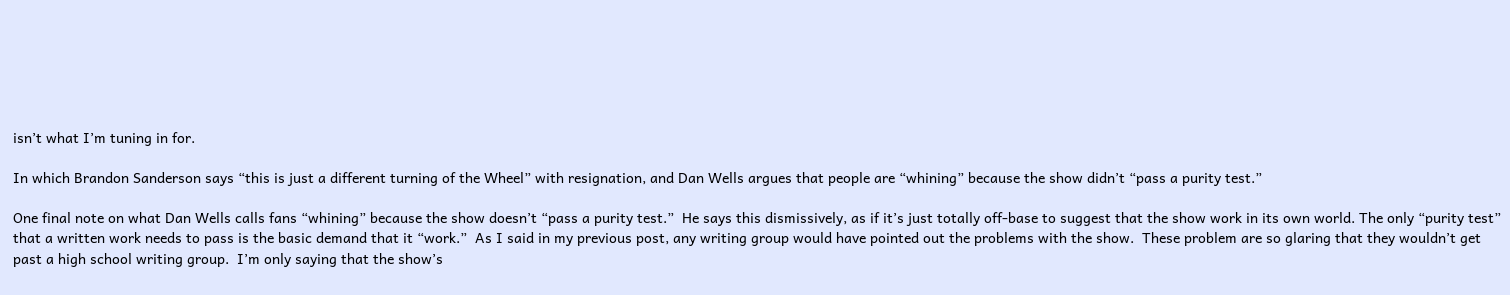isn’t what I’m tuning in for.

In which Brandon Sanderson says “this is just a different turning of the Wheel” with resignation, and Dan Wells argues that people are “whining” because the show didn’t “pass a purity test.”

One final note on what Dan Wells calls fans “whining” because the show doesn’t “pass a purity test.”  He says this dismissively, as if it’s just totally off-base to suggest that the show work in its own world. The only “purity test” that a written work needs to pass is the basic demand that it “work.”  As I said in my previous post, any writing group would have pointed out the problems with the show.  These problem are so glaring that they wouldn’t get past a high school writing group.  I’m only saying that the show’s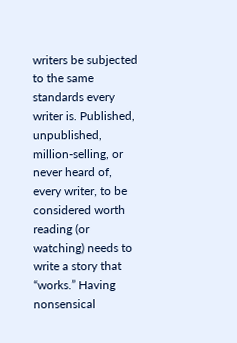writers be subjected to the same standards every writer is. Published, unpublished, million-selling, or never heard of, every writer, to be considered worth reading (or watching) needs to write a story that “works.” Having nonsensical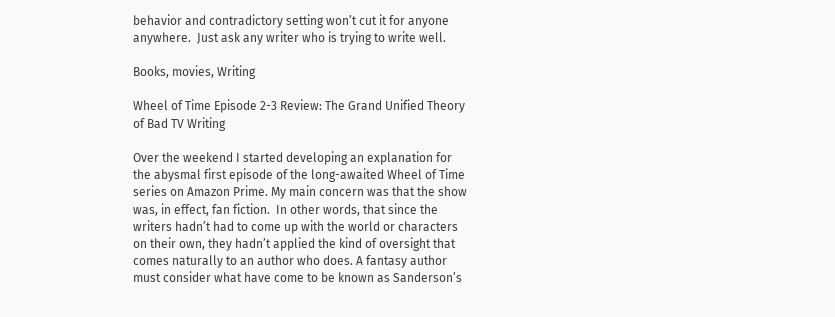behavior and contradictory setting won’t cut it for anyone anywhere.  Just ask any writer who is trying to write well.

Books, movies, Writing

Wheel of Time Episode 2-3 Review: The Grand Unified Theory of Bad TV Writing

Over the weekend I started developing an explanation for the abysmal first episode of the long-awaited Wheel of Time series on Amazon Prime. My main concern was that the show was, in effect, fan fiction.  In other words, that since the writers hadn’t had to come up with the world or characters on their own, they hadn’t applied the kind of oversight that comes naturally to an author who does. A fantasy author must consider what have come to be known as Sanderson’s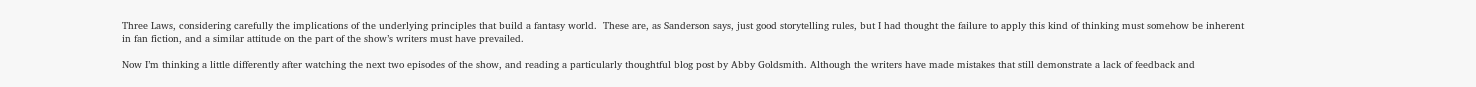Three Laws, considering carefully the implications of the underlying principles that build a fantasy world.  These are, as Sanderson says, just good storytelling rules, but I had thought the failure to apply this kind of thinking must somehow be inherent in fan fiction, and a similar attitude on the part of the show’s writers must have prevailed.

Now I’m thinking a little differently after watching the next two episodes of the show, and reading a particularly thoughtful blog post by Abby Goldsmith. Although the writers have made mistakes that still demonstrate a lack of feedback and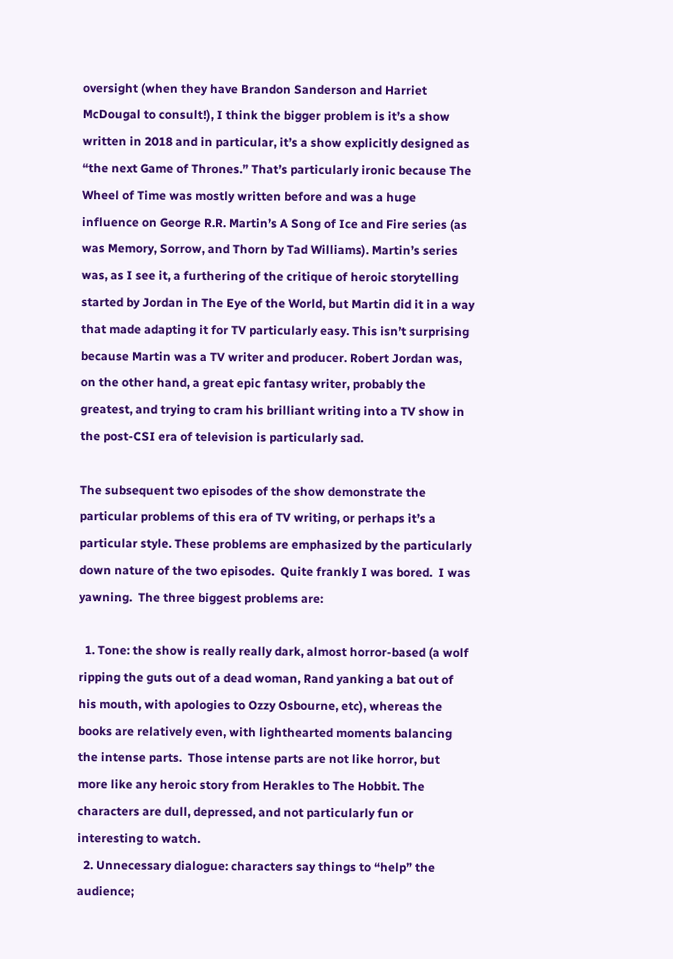oversight (when they have Brandon Sanderson and Harriet McDougal to consult!), I think the bigger problem is it’s a show written in 2018 and in particular, it’s a show explicitly designed as “the next Game of Thrones.” That’s particularly ironic because The Wheel of Time was mostly written before and was a huge influence on George R.R. Martin’s A Song of Ice and Fire series (as was Memory, Sorrow, and Thorn by Tad Williams). Martin’s series was, as I see it, a furthering of the critique of heroic storytelling started by Jordan in The Eye of the World, but Martin did it in a way that made adapting it for TV particularly easy. This isn’t surprising because Martin was a TV writer and producer. Robert Jordan was, on the other hand, a great epic fantasy writer, probably the greatest, and trying to cram his brilliant writing into a TV show in the post-CSI era of television is particularly sad.

The subsequent two episodes of the show demonstrate the particular problems of this era of TV writing, or perhaps it’s a particular style. These problems are emphasized by the particularly down nature of the two episodes.  Quite frankly I was bored.  I was yawning.  The three biggest problems are:

  1. Tone: the show is really really dark, almost horror-based (a wolf ripping the guts out of a dead woman, Rand yanking a bat out of his mouth, with apologies to Ozzy Osbourne, etc), whereas the books are relatively even, with lighthearted moments balancing the intense parts.  Those intense parts are not like horror, but more like any heroic story from Herakles to The Hobbit. The characters are dull, depressed, and not particularly fun or interesting to watch.
  2. Unnecessary dialogue: characters say things to “help” the audience;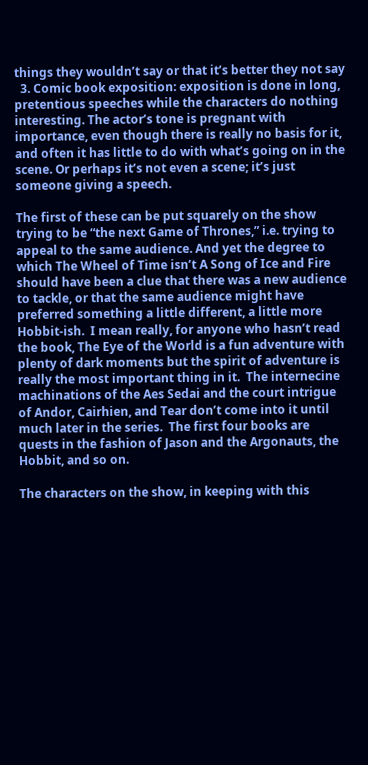things they wouldn’t say or that it’s better they not say
  3. Comic book exposition: exposition is done in long, pretentious speeches while the characters do nothing interesting. The actor’s tone is pregnant with importance, even though there is really no basis for it, and often it has little to do with what’s going on in the scene. Or perhaps it’s not even a scene; it’s just someone giving a speech.

The first of these can be put squarely on the show trying to be “the next Game of Thrones,” i.e. trying to appeal to the same audience. And yet the degree to which The Wheel of Time isn’t A Song of Ice and Fire should have been a clue that there was a new audience to tackle, or that the same audience might have preferred something a little different, a little more Hobbit-ish.  I mean really, for anyone who hasn’t read the book, The Eye of the World is a fun adventure with plenty of dark moments but the spirit of adventure is really the most important thing in it.  The internecine machinations of the Aes Sedai and the court intrigue of Andor, Cairhien, and Tear don’t come into it until much later in the series.  The first four books are quests in the fashion of Jason and the Argonauts, the Hobbit, and so on.

The characters on the show, in keeping with this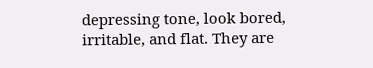depressing tone, look bored, irritable, and flat. They are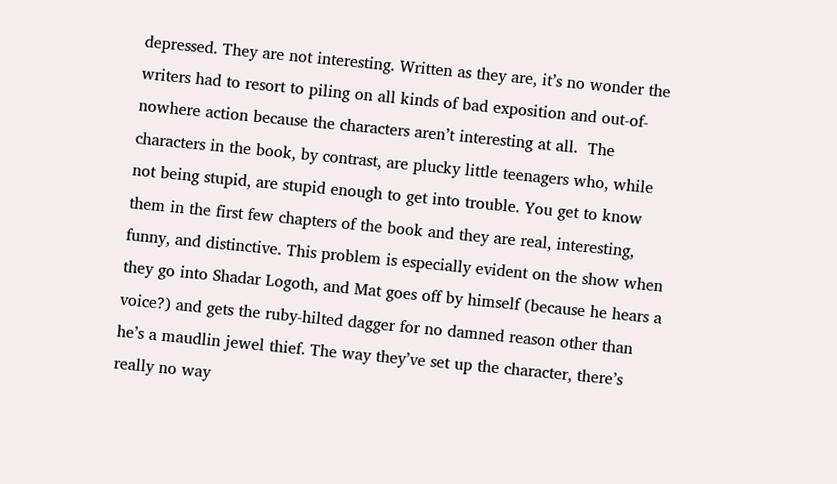depressed. They are not interesting. Written as they are, it’s no wonder the writers had to resort to piling on all kinds of bad exposition and out-of-nowhere action because the characters aren’t interesting at all.  The characters in the book, by contrast, are plucky little teenagers who, while not being stupid, are stupid enough to get into trouble. You get to know them in the first few chapters of the book and they are real, interesting, funny, and distinctive. This problem is especially evident on the show when they go into Shadar Logoth, and Mat goes off by himself (because he hears a voice?) and gets the ruby-hilted dagger for no damned reason other than he’s a maudlin jewel thief. The way they’ve set up the character, there’s really no way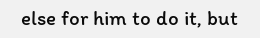else for him to do it, but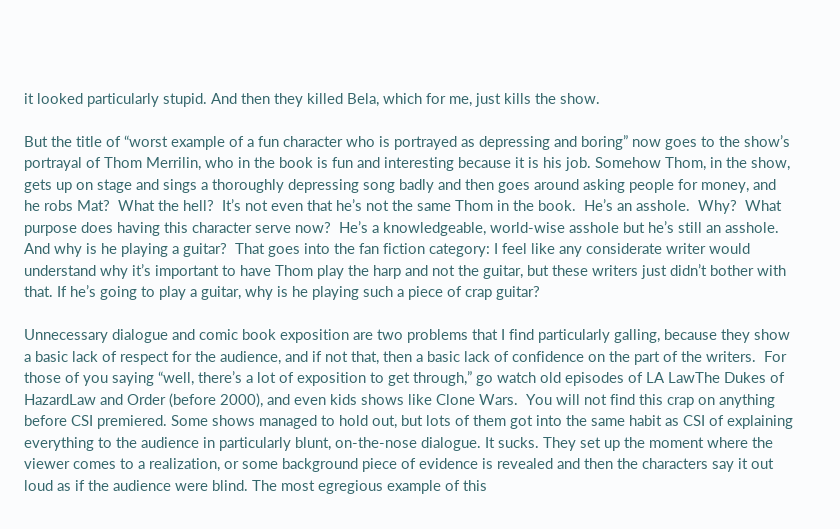it looked particularly stupid. And then they killed Bela, which for me, just kills the show.

But the title of “worst example of a fun character who is portrayed as depressing and boring” now goes to the show’s portrayal of Thom Merrilin, who in the book is fun and interesting because it is his job. Somehow Thom, in the show, gets up on stage and sings a thoroughly depressing song badly and then goes around asking people for money, and he robs Mat?  What the hell?  It’s not even that he’s not the same Thom in the book.  He’s an asshole.  Why?  What purpose does having this character serve now?  He’s a knowledgeable, world-wise asshole but he’s still an asshole.  And why is he playing a guitar?  That goes into the fan fiction category: I feel like any considerate writer would understand why it’s important to have Thom play the harp and not the guitar, but these writers just didn’t bother with that. If he’s going to play a guitar, why is he playing such a piece of crap guitar?

Unnecessary dialogue and comic book exposition are two problems that I find particularly galling, because they show a basic lack of respect for the audience, and if not that, then a basic lack of confidence on the part of the writers.  For those of you saying “well, there’s a lot of exposition to get through,” go watch old episodes of LA LawThe Dukes of HazardLaw and Order (before 2000), and even kids shows like Clone Wars.  You will not find this crap on anything before CSI premiered. Some shows managed to hold out, but lots of them got into the same habit as CSI of explaining everything to the audience in particularly blunt, on-the-nose dialogue. It sucks. They set up the moment where the viewer comes to a realization, or some background piece of evidence is revealed and then the characters say it out loud as if the audience were blind. The most egregious example of this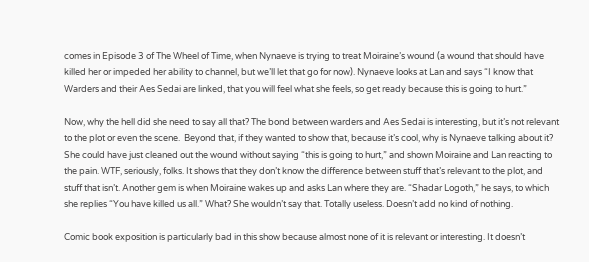comes in Episode 3 of The Wheel of Time, when Nynaeve is trying to treat Moiraine’s wound (a wound that should have killed her or impeded her ability to channel, but we’ll let that go for now). Nynaeve looks at Lan and says “I know that Warders and their Aes Sedai are linked, that you will feel what she feels, so get ready because this is going to hurt.”

Now, why the hell did she need to say all that? The bond between warders and Aes Sedai is interesting, but it’s not relevant to the plot or even the scene.  Beyond that, if they wanted to show that, because it’s cool, why is Nynaeve talking about it?  She could have just cleaned out the wound without saying “this is going to hurt,” and shown Moiraine and Lan reacting to the pain. WTF, seriously, folks. It shows that they don’t know the difference between stuff that’s relevant to the plot, and stuff that isn’t. Another gem is when Moiraine wakes up and asks Lan where they are. “Shadar Logoth,” he says, to which she replies “You have killed us all.” What? She wouldn’t say that. Totally useless. Doesn’t add no kind of nothing.

Comic book exposition is particularly bad in this show because almost none of it is relevant or interesting. It doesn’t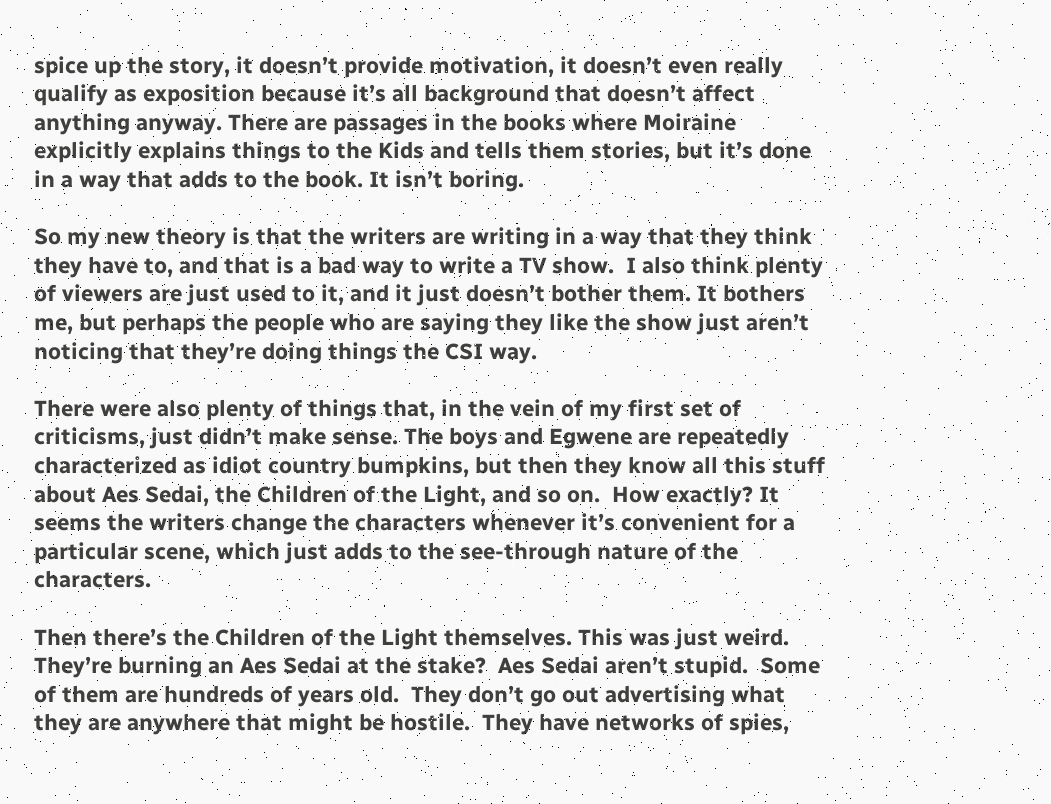spice up the story, it doesn’t provide motivation, it doesn’t even really qualify as exposition because it’s all background that doesn’t affect anything anyway. There are passages in the books where Moiraine explicitly explains things to the Kids and tells them stories, but it’s done in a way that adds to the book. It isn’t boring.

So my new theory is that the writers are writing in a way that they think they have to, and that is a bad way to write a TV show.  I also think plenty of viewers are just used to it, and it just doesn’t bother them. It bothers me, but perhaps the people who are saying they like the show just aren’t noticing that they’re doing things the CSI way.

There were also plenty of things that, in the vein of my first set of criticisms, just didn’t make sense. The boys and Egwene are repeatedly characterized as idiot country bumpkins, but then they know all this stuff about Aes Sedai, the Children of the Light, and so on.  How exactly? It seems the writers change the characters whenever it’s convenient for a particular scene, which just adds to the see-through nature of the characters.

Then there’s the Children of the Light themselves. This was just weird. They’re burning an Aes Sedai at the stake?  Aes Sedai aren’t stupid.  Some of them are hundreds of years old.  They don’t go out advertising what they are anywhere that might be hostile.  They have networks of spies,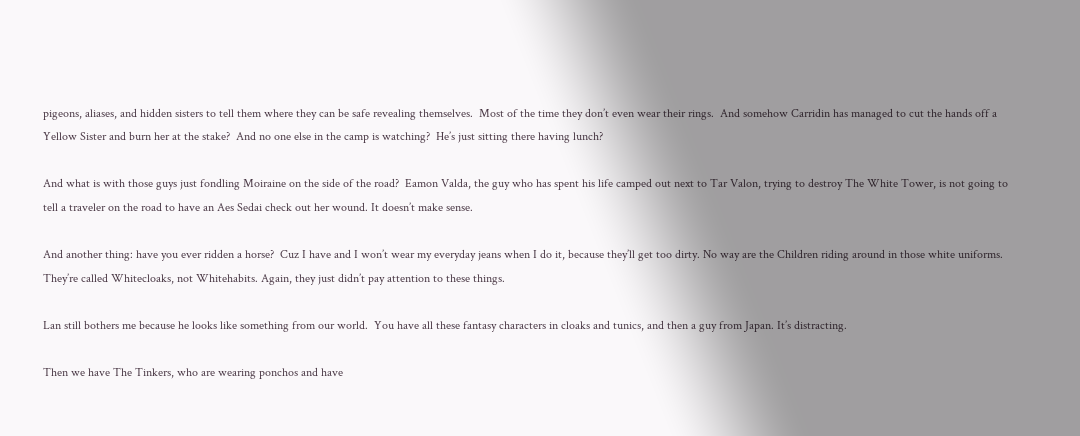pigeons, aliases, and hidden sisters to tell them where they can be safe revealing themselves.  Most of the time they don’t even wear their rings.  And somehow Carridin has managed to cut the hands off a Yellow Sister and burn her at the stake?  And no one else in the camp is watching?  He’s just sitting there having lunch?

And what is with those guys just fondling Moiraine on the side of the road?  Eamon Valda, the guy who has spent his life camped out next to Tar Valon, trying to destroy The White Tower, is not going to tell a traveler on the road to have an Aes Sedai check out her wound. It doesn’t make sense.

And another thing: have you ever ridden a horse?  Cuz I have and I won’t wear my everyday jeans when I do it, because they’ll get too dirty. No way are the Children riding around in those white uniforms.  They’re called Whitecloaks, not Whitehabits. Again, they just didn’t pay attention to these things.

Lan still bothers me because he looks like something from our world.  You have all these fantasy characters in cloaks and tunics, and then a guy from Japan. It’s distracting.

Then we have The Tinkers, who are wearing ponchos and have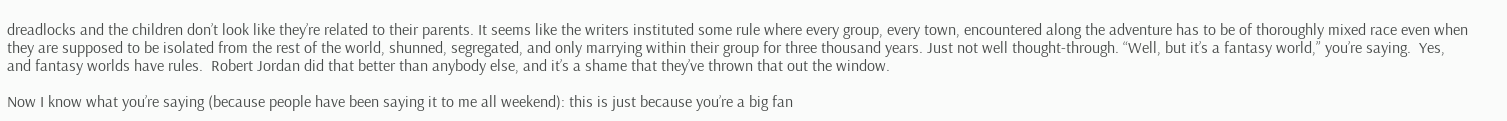dreadlocks and the children don’t look like they’re related to their parents. It seems like the writers instituted some rule where every group, every town, encountered along the adventure has to be of thoroughly mixed race even when they are supposed to be isolated from the rest of the world, shunned, segregated, and only marrying within their group for three thousand years. Just not well thought-through. “Well, but it’s a fantasy world,” you’re saying.  Yes, and fantasy worlds have rules.  Robert Jordan did that better than anybody else, and it’s a shame that they’ve thrown that out the window.

Now I know what you’re saying (because people have been saying it to me all weekend): this is just because you’re a big fan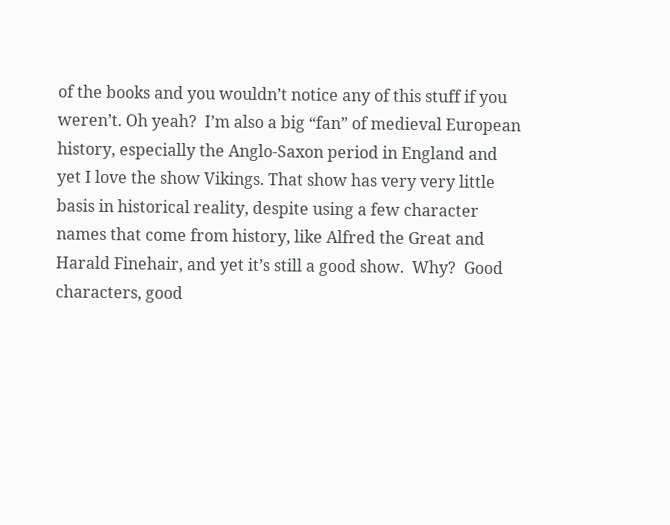of the books and you wouldn’t notice any of this stuff if you weren’t. Oh yeah?  I’m also a big “fan” of medieval European history, especially the Anglo-Saxon period in England and yet I love the show Vikings. That show has very very little basis in historical reality, despite using a few character names that come from history, like Alfred the Great and Harald Finehair, and yet it’s still a good show.  Why?  Good characters, good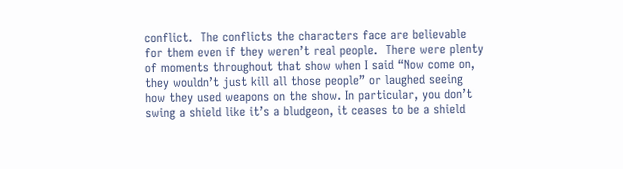conflict.  The conflicts the characters face are believable for them even if they weren’t real people.  There were plenty of moments throughout that show when I said “Now come on, they wouldn’t just kill all those people” or laughed seeing how they used weapons on the show. In particular, you don’t swing a shield like it’s a bludgeon, it ceases to be a shield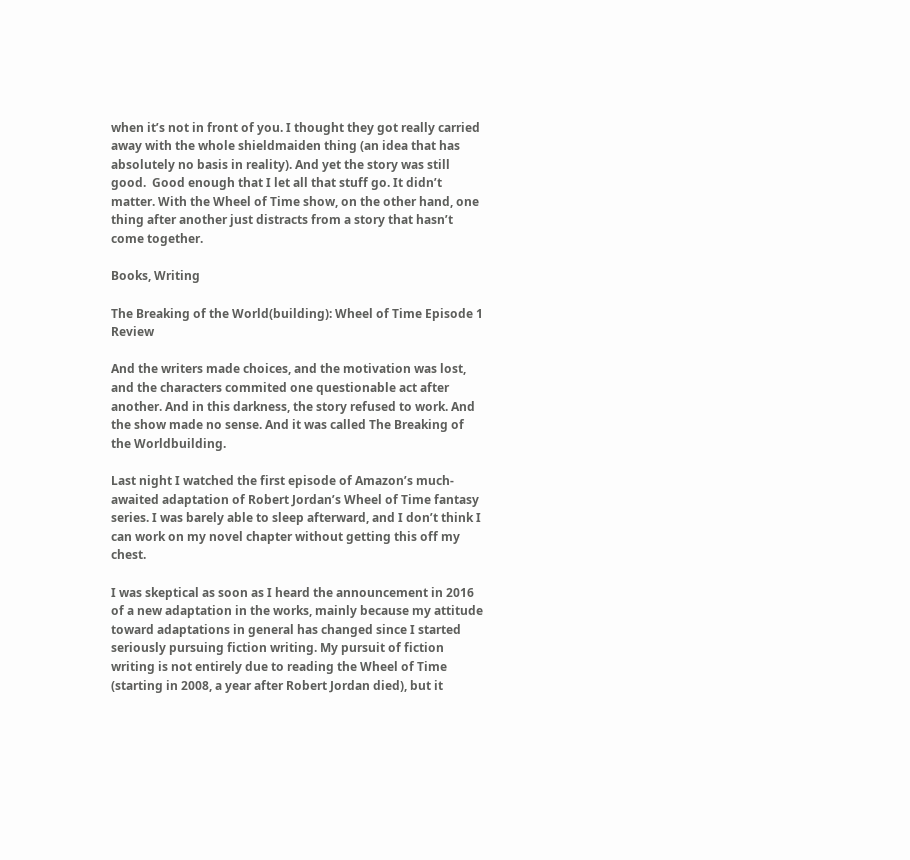when it’s not in front of you. I thought they got really carried away with the whole shieldmaiden thing (an idea that has absolutely no basis in reality). And yet the story was still good.  Good enough that I let all that stuff go. It didn’t matter. With the Wheel of Time show, on the other hand, one thing after another just distracts from a story that hasn’t come together.

Books, Writing

The Breaking of the World(building): Wheel of Time Episode 1 Review

And the writers made choices, and the motivation was lost, and the characters commited one questionable act after another. And in this darkness, the story refused to work. And the show made no sense. And it was called The Breaking of the Worldbuilding.

Last night I watched the first episode of Amazon’s much-awaited adaptation of Robert Jordan’s Wheel of Time fantasy series. I was barely able to sleep afterward, and I don’t think I can work on my novel chapter without getting this off my chest.

I was skeptical as soon as I heard the announcement in 2016 of a new adaptation in the works, mainly because my attitude toward adaptations in general has changed since I started seriously pursuing fiction writing. My pursuit of fiction writing is not entirely due to reading the Wheel of Time (starting in 2008, a year after Robert Jordan died), but it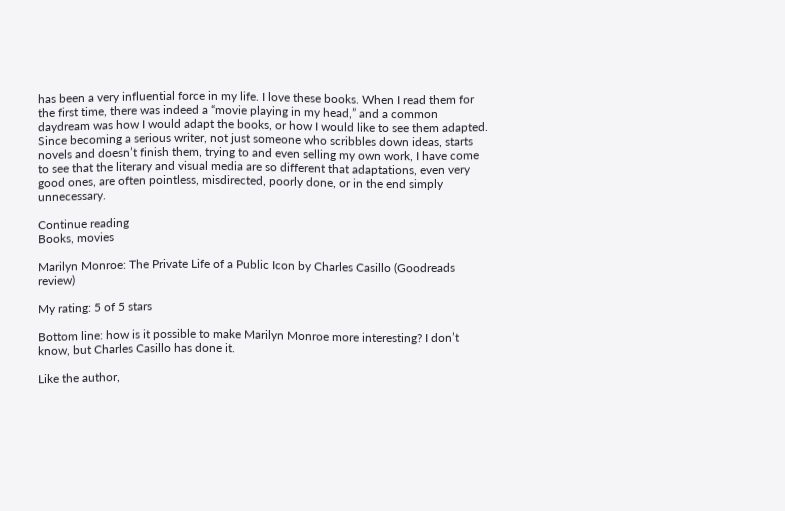has been a very influential force in my life. I love these books. When I read them for the first time, there was indeed a “movie playing in my head,” and a common daydream was how I would adapt the books, or how I would like to see them adapted. Since becoming a serious writer, not just someone who scribbles down ideas, starts novels and doesn’t finish them, trying to and even selling my own work, I have come to see that the literary and visual media are so different that adaptations, even very good ones, are often pointless, misdirected, poorly done, or in the end simply unnecessary.

Continue reading
Books, movies

Marilyn Monroe: The Private Life of a Public Icon by Charles Casillo (Goodreads review)

My rating: 5 of 5 stars

Bottom line: how is it possible to make Marilyn Monroe more interesting? I don’t know, but Charles Casillo has done it.

Like the author,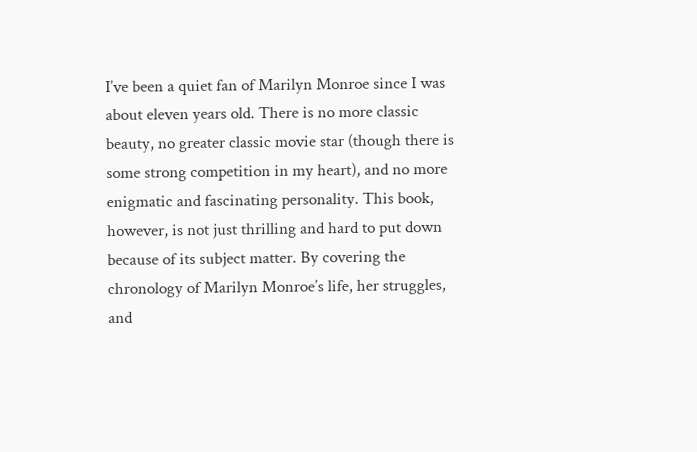I’ve been a quiet fan of Marilyn Monroe since I was about eleven years old. There is no more classic beauty, no greater classic movie star (though there is some strong competition in my heart), and no more enigmatic and fascinating personality. This book, however, is not just thrilling and hard to put down because of its subject matter. By covering the chronology of Marilyn Monroe’s life, her struggles, and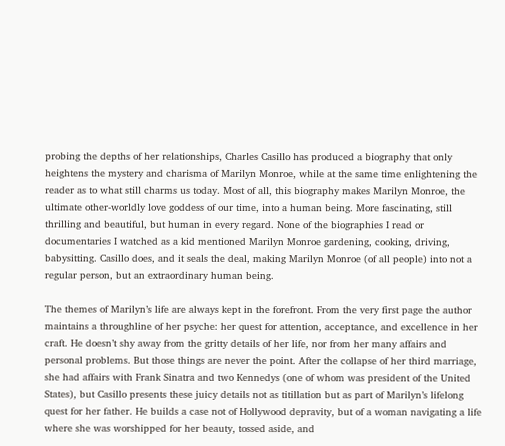probing the depths of her relationships, Charles Casillo has produced a biography that only heightens the mystery and charisma of Marilyn Monroe, while at the same time enlightening the reader as to what still charms us today. Most of all, this biography makes Marilyn Monroe, the ultimate other-worldly love goddess of our time, into a human being. More fascinating, still thrilling and beautiful, but human in every regard. None of the biographies I read or documentaries I watched as a kid mentioned Marilyn Monroe gardening, cooking, driving, babysitting. Casillo does, and it seals the deal, making Marilyn Monroe (of all people) into not a regular person, but an extraordinary human being.

The themes of Marilyn’s life are always kept in the forefront. From the very first page the author maintains a throughline of her psyche: her quest for attention, acceptance, and excellence in her craft. He doesn’t shy away from the gritty details of her life, nor from her many affairs and personal problems. But those things are never the point. After the collapse of her third marriage, she had affairs with Frank Sinatra and two Kennedys (one of whom was president of the United States), but Casillo presents these juicy details not as titillation but as part of Marilyn’s lifelong quest for her father. He builds a case not of Hollywood depravity, but of a woman navigating a life where she was worshipped for her beauty, tossed aside, and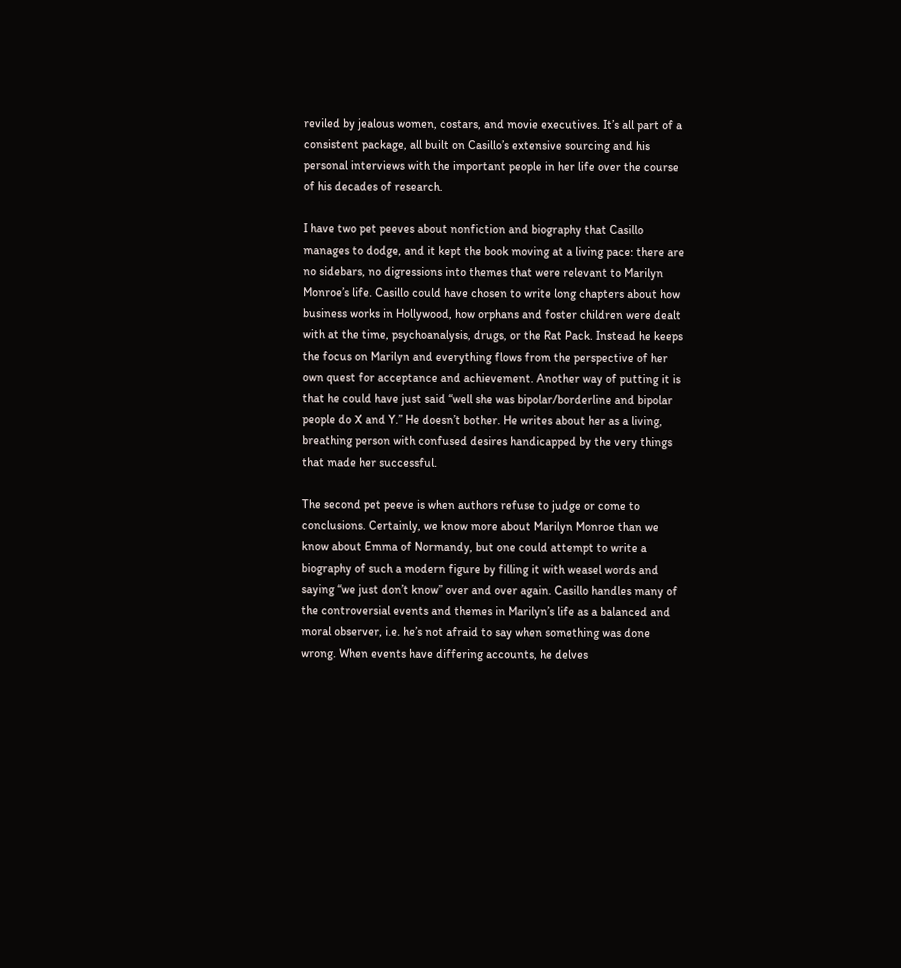reviled by jealous women, costars, and movie executives. It’s all part of a consistent package, all built on Casillo’s extensive sourcing and his personal interviews with the important people in her life over the course of his decades of research.

I have two pet peeves about nonfiction and biography that Casillo manages to dodge, and it kept the book moving at a living pace: there are no sidebars, no digressions into themes that were relevant to Marilyn Monroe’s life. Casillo could have chosen to write long chapters about how business works in Hollywood, how orphans and foster children were dealt with at the time, psychoanalysis, drugs, or the Rat Pack. Instead he keeps the focus on Marilyn and everything flows from the perspective of her own quest for acceptance and achievement. Another way of putting it is that he could have just said “well she was bipolar/borderline and bipolar people do X and Y.” He doesn’t bother. He writes about her as a living, breathing person with confused desires handicapped by the very things that made her successful.

The second pet peeve is when authors refuse to judge or come to conclusions. Certainly, we know more about Marilyn Monroe than we know about Emma of Normandy, but one could attempt to write a biography of such a modern figure by filling it with weasel words and saying “we just don’t know” over and over again. Casillo handles many of the controversial events and themes in Marilyn’s life as a balanced and moral observer, i.e. he’s not afraid to say when something was done wrong. When events have differing accounts, he delves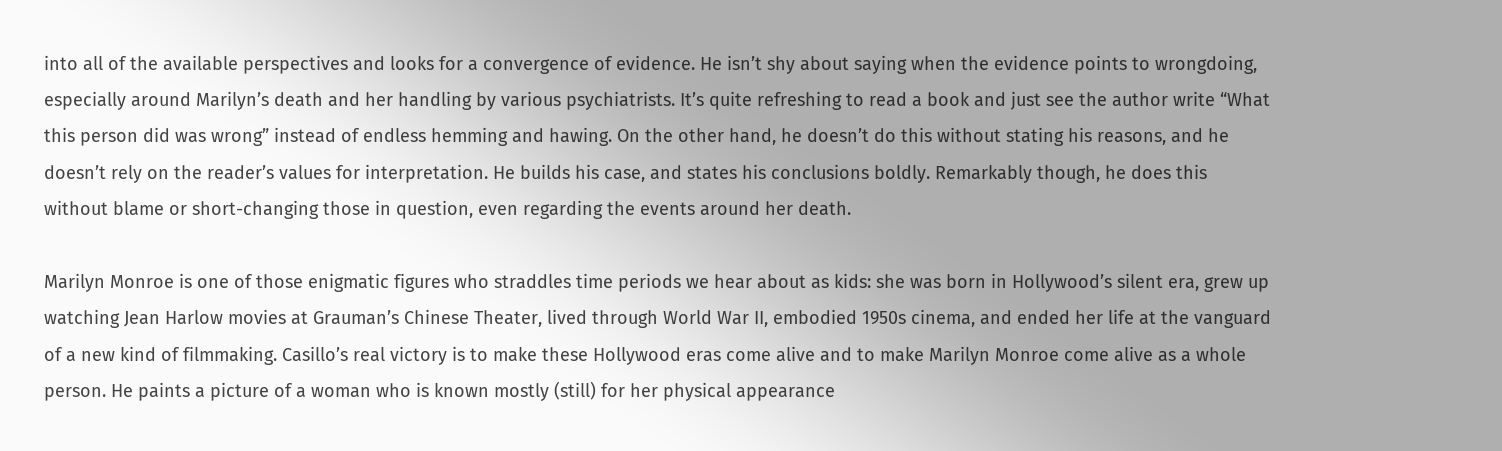into all of the available perspectives and looks for a convergence of evidence. He isn’t shy about saying when the evidence points to wrongdoing, especially around Marilyn’s death and her handling by various psychiatrists. It’s quite refreshing to read a book and just see the author write “What this person did was wrong” instead of endless hemming and hawing. On the other hand, he doesn’t do this without stating his reasons, and he doesn’t rely on the reader’s values for interpretation. He builds his case, and states his conclusions boldly. Remarkably though, he does this without blame or short-changing those in question, even regarding the events around her death.

Marilyn Monroe is one of those enigmatic figures who straddles time periods we hear about as kids: she was born in Hollywood’s silent era, grew up watching Jean Harlow movies at Grauman’s Chinese Theater, lived through World War II, embodied 1950s cinema, and ended her life at the vanguard of a new kind of filmmaking. Casillo’s real victory is to make these Hollywood eras come alive and to make Marilyn Monroe come alive as a whole person. He paints a picture of a woman who is known mostly (still) for her physical appearance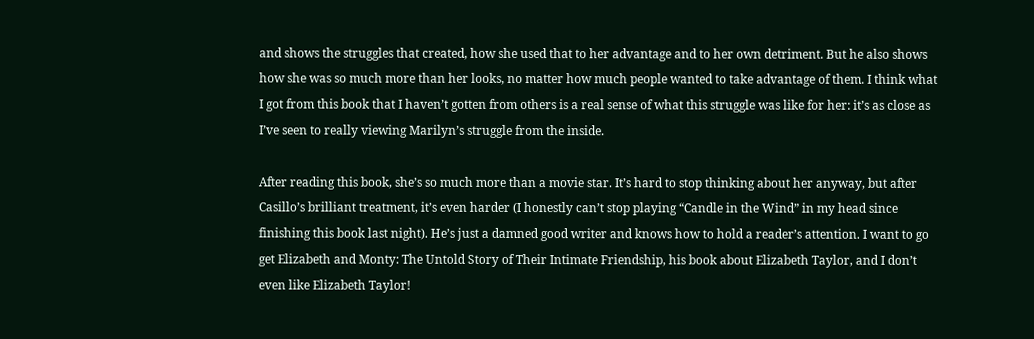and shows the struggles that created, how she used that to her advantage and to her own detriment. But he also shows how she was so much more than her looks, no matter how much people wanted to take advantage of them. I think what I got from this book that I haven’t gotten from others is a real sense of what this struggle was like for her: it’s as close as I’ve seen to really viewing Marilyn’s struggle from the inside.

After reading this book, she’s so much more than a movie star. It’s hard to stop thinking about her anyway, but after Casillo’s brilliant treatment, it’s even harder (I honestly can’t stop playing “Candle in the Wind” in my head since finishing this book last night). He’s just a damned good writer and knows how to hold a reader’s attention. I want to go get Elizabeth and Monty: The Untold Story of Their Intimate Friendship, his book about Elizabeth Taylor, and I don’t even like Elizabeth Taylor!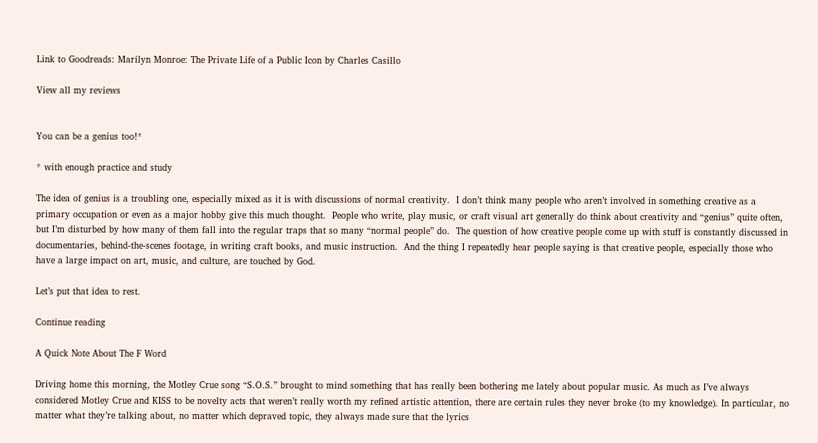Link to Goodreads: Marilyn Monroe: The Private Life of a Public Icon by Charles Casillo

View all my reviews


You can be a genius too!*

* with enough practice and study

The idea of genius is a troubling one, especially mixed as it is with discussions of normal creativity.  I don’t think many people who aren’t involved in something creative as a primary occupation or even as a major hobby give this much thought.  People who write, play music, or craft visual art generally do think about creativity and “genius” quite often, but I’m disturbed by how many of them fall into the regular traps that so many “normal people” do.  The question of how creative people come up with stuff is constantly discussed in documentaries, behind-the-scenes footage, in writing craft books, and music instruction.  And the thing I repeatedly hear people saying is that creative people, especially those who have a large impact on art, music, and culture, are touched by God.

Let’s put that idea to rest.

Continue reading

A Quick Note About The F Word

Driving home this morning, the Motley Crue song “S.O.S.” brought to mind something that has really been bothering me lately about popular music. As much as I’ve always considered Motley Crue and KISS to be novelty acts that weren’t really worth my refined artistic attention, there are certain rules they never broke (to my knowledge). In particular, no matter what they’re talking about, no matter which depraved topic, they always made sure that the lyrics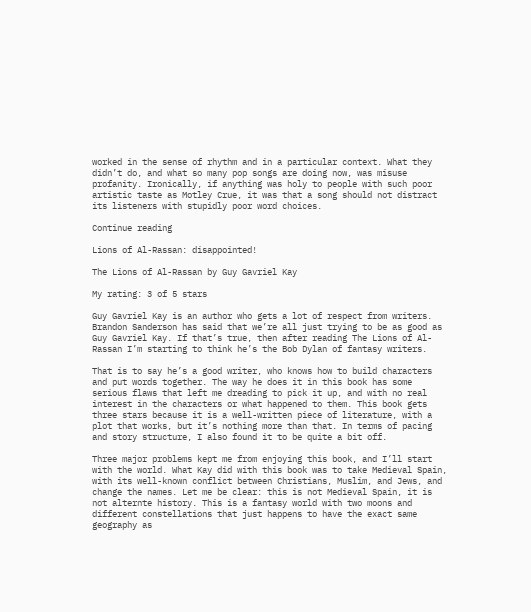worked in the sense of rhythm and in a particular context. What they didn’t do, and what so many pop songs are doing now, was misuse profanity. Ironically, if anything was holy to people with such poor artistic taste as Motley Crue, it was that a song should not distract its listeners with stupidly poor word choices.

Continue reading

Lions of Al-Rassan: disappointed!

The Lions of Al-Rassan by Guy Gavriel Kay

My rating: 3 of 5 stars

Guy Gavriel Kay is an author who gets a lot of respect from writers. Brandon Sanderson has said that we’re all just trying to be as good as Guy Gavriel Kay. If that’s true, then after reading The Lions of Al-Rassan I’m starting to think he’s the Bob Dylan of fantasy writers.

That is to say he’s a good writer, who knows how to build characters and put words together. The way he does it in this book has some serious flaws that left me dreading to pick it up, and with no real interest in the characters or what happened to them. This book gets three stars because it is a well-written piece of literature, with a plot that works, but it’s nothing more than that. In terms of pacing and story structure, I also found it to be quite a bit off.

Three major problems kept me from enjoying this book, and I’ll start with the world. What Kay did with this book was to take Medieval Spain, with its well-known conflict between Christians, Muslim, and Jews, and change the names. Let me be clear: this is not Medieval Spain, it is not alternte history. This is a fantasy world with two moons and different constellations that just happens to have the exact same geography as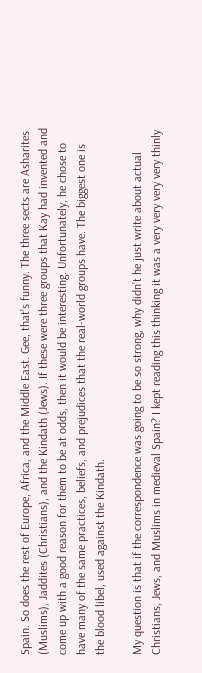Spain. So does the rest of Europe, Africa, and the Middle East. Gee, that’s funny. The three sects are Asharites (Muslims), Jaddites (Christians), and the Kindath (Jews). If these were three groups that Kay had invented and come up with a good reason for them to be at odds, then it would be interesting. Unfortunately, he chose to have many of the same practices, beliefs, and prejudices that the real-world groups have. The biggest one is the blood libel, used against the Kindath.

My question is that if the correspondence was going to be so strong, why didn’t he just write about actual Christians, Jews, and Muslims in medieval Spain? I kept reading this thinking it was a very very very very thinly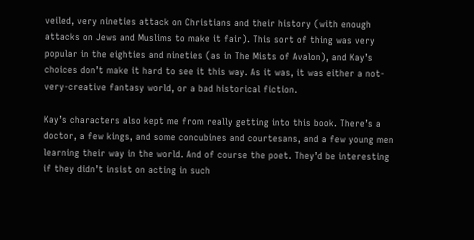veiled, very nineties attack on Christians and their history (with enough attacks on Jews and Muslims to make it fair). This sort of thing was very popular in the eighties and nineties (as in The Mists of Avalon), and Kay’s choices don’t make it hard to see it this way. As it was, it was either a not-very-creative fantasy world, or a bad historical fiction.

Kay’s characters also kept me from really getting into this book. There’s a doctor, a few kings, and some concubines and courtesans, and a few young men learning their way in the world. And of course the poet. They’d be interesting if they didn’t insist on acting in such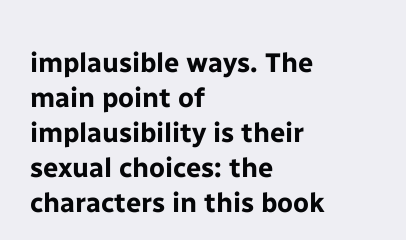implausible ways. The main point of implausibility is their sexual choices: the characters in this book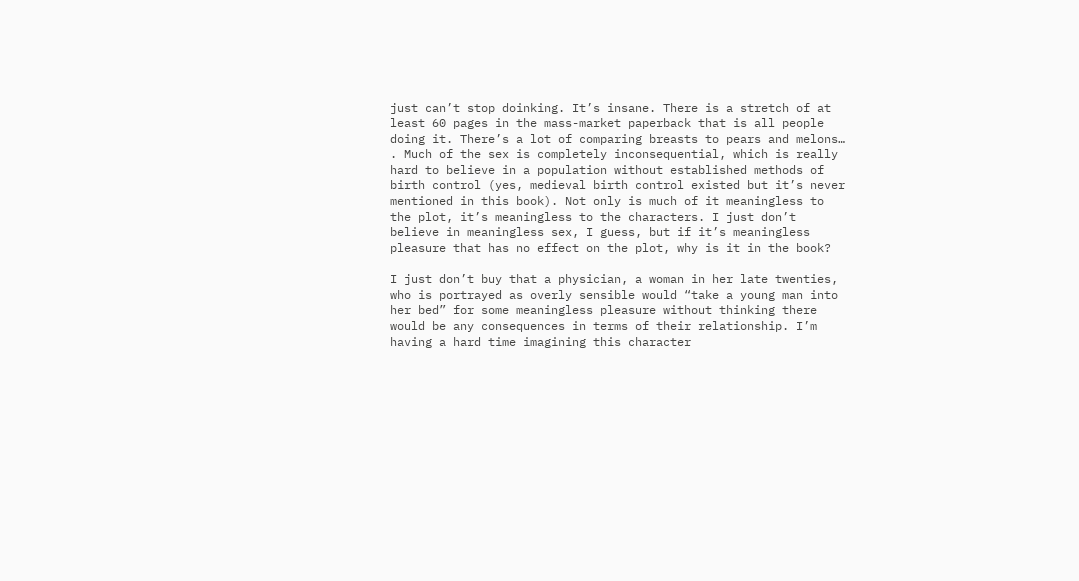just can’t stop doinking. It’s insane. There is a stretch of at least 60 pages in the mass-market paperback that is all people doing it. There’s a lot of comparing breasts to pears and melons… . Much of the sex is completely inconsequential, which is really hard to believe in a population without established methods of birth control (yes, medieval birth control existed but it’s never mentioned in this book). Not only is much of it meaningless to the plot, it’s meaningless to the characters. I just don’t believe in meaningless sex, I guess, but if it’s meaningless pleasure that has no effect on the plot, why is it in the book?

I just don’t buy that a physician, a woman in her late twenties, who is portrayed as overly sensible would “take a young man into her bed” for some meaningless pleasure without thinking there would be any consequences in terms of their relationship. I’m having a hard time imagining this character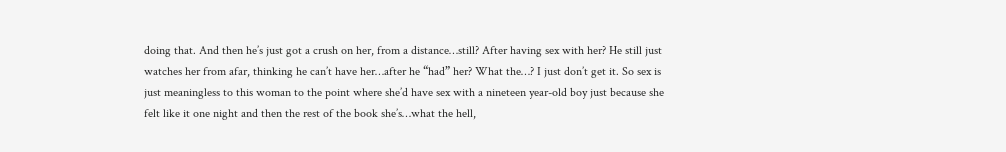doing that. And then he’s just got a crush on her, from a distance…still? After having sex with her? He still just watches her from afar, thinking he can’t have her…after he “had” her? What the…? I just don’t get it. So sex is just meaningless to this woman to the point where she’d have sex with a nineteen year-old boy just because she felt like it one night and then the rest of the book she’s…what the hell,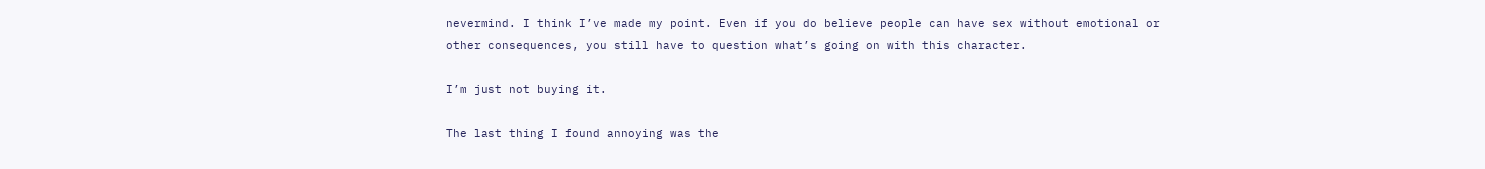nevermind. I think I’ve made my point. Even if you do believe people can have sex without emotional or other consequences, you still have to question what’s going on with this character.

I’m just not buying it.

The last thing I found annoying was the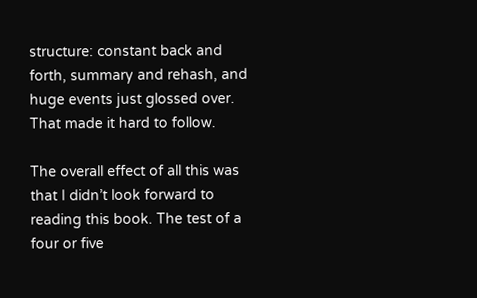structure: constant back and forth, summary and rehash, and huge events just glossed over. That made it hard to follow.

The overall effect of all this was that I didn’t look forward to reading this book. The test of a four or five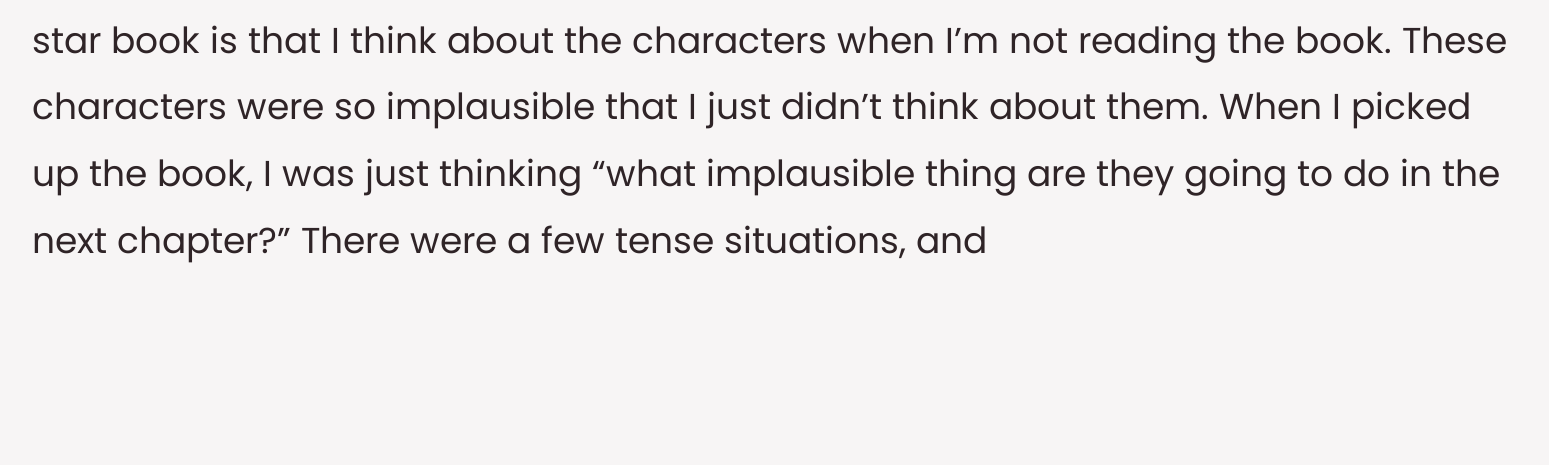star book is that I think about the characters when I’m not reading the book. These characters were so implausible that I just didn’t think about them. When I picked up the book, I was just thinking “what implausible thing are they going to do in the next chapter?” There were a few tense situations, and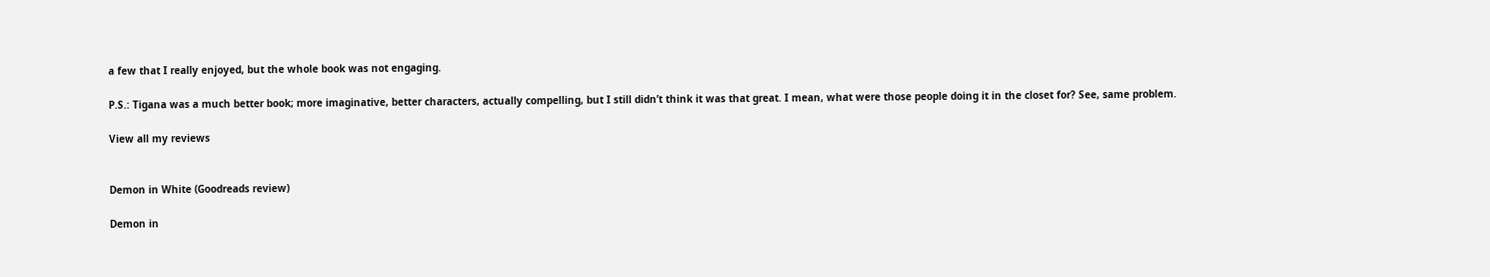a few that I really enjoyed, but the whole book was not engaging.

P.S.: Tigana was a much better book; more imaginative, better characters, actually compelling, but I still didn’t think it was that great. I mean, what were those people doing it in the closet for? See, same problem.

View all my reviews


Demon in White (Goodreads review)

Demon in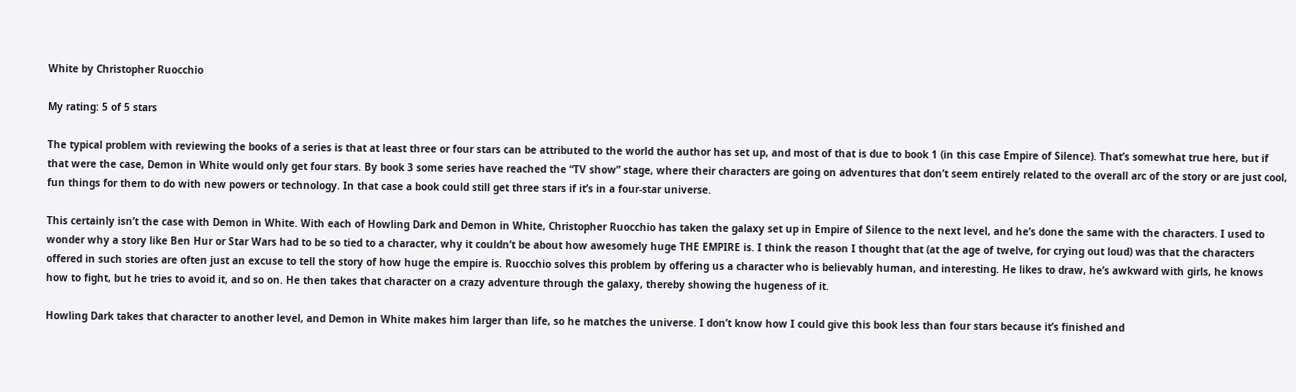White by Christopher Ruocchio

My rating: 5 of 5 stars

The typical problem with reviewing the books of a series is that at least three or four stars can be attributed to the world the author has set up, and most of that is due to book 1 (in this case Empire of Silence). That’s somewhat true here, but if that were the case, Demon in White would only get four stars. By book 3 some series have reached the “TV show” stage, where their characters are going on adventures that don’t seem entirely related to the overall arc of the story or are just cool, fun things for them to do with new powers or technology. In that case a book could still get three stars if it’s in a four-star universe.

This certainly isn’t the case with Demon in White. With each of Howling Dark and Demon in White, Christopher Ruocchio has taken the galaxy set up in Empire of Silence to the next level, and he’s done the same with the characters. I used to wonder why a story like Ben Hur or Star Wars had to be so tied to a character, why it couldn’t be about how awesomely huge THE EMPIRE is. I think the reason I thought that (at the age of twelve, for crying out loud) was that the characters offered in such stories are often just an excuse to tell the story of how huge the empire is. Ruocchio solves this problem by offering us a character who is believably human, and interesting. He likes to draw, he’s awkward with girls, he knows how to fight, but he tries to avoid it, and so on. He then takes that character on a crazy adventure through the galaxy, thereby showing the hugeness of it.

Howling Dark takes that character to another level, and Demon in White makes him larger than life, so he matches the universe. I don’t know how I could give this book less than four stars because it’s finished and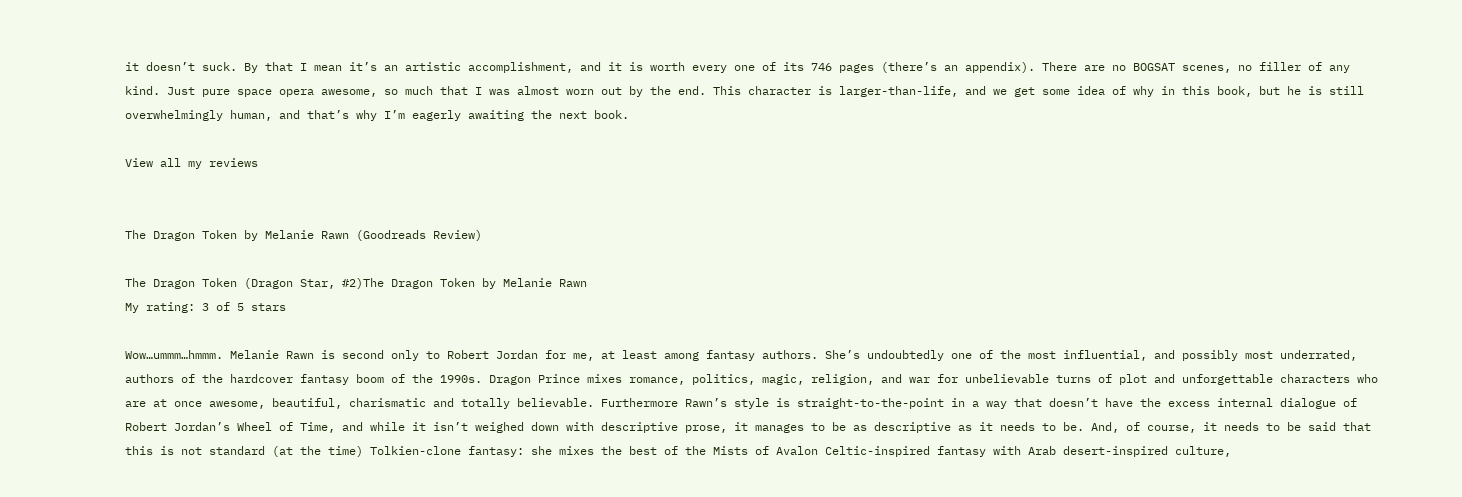it doesn’t suck. By that I mean it’s an artistic accomplishment, and it is worth every one of its 746 pages (there’s an appendix). There are no BOGSAT scenes, no filler of any kind. Just pure space opera awesome, so much that I was almost worn out by the end. This character is larger-than-life, and we get some idea of why in this book, but he is still overwhelmingly human, and that’s why I’m eagerly awaiting the next book.

View all my reviews


The Dragon Token by Melanie Rawn (Goodreads Review)

The Dragon Token (Dragon Star, #2)The Dragon Token by Melanie Rawn
My rating: 3 of 5 stars

Wow…ummm…hmmm. Melanie Rawn is second only to Robert Jordan for me, at least among fantasy authors. She’s undoubtedly one of the most influential, and possibly most underrated, authors of the hardcover fantasy boom of the 1990s. Dragon Prince mixes romance, politics, magic, religion, and war for unbelievable turns of plot and unforgettable characters who are at once awesome, beautiful, charismatic and totally believable. Furthermore Rawn’s style is straight-to-the-point in a way that doesn’t have the excess internal dialogue of Robert Jordan’s Wheel of Time, and while it isn’t weighed down with descriptive prose, it manages to be as descriptive as it needs to be. And, of course, it needs to be said that this is not standard (at the time) Tolkien-clone fantasy: she mixes the best of the Mists of Avalon Celtic-inspired fantasy with Arab desert-inspired culture,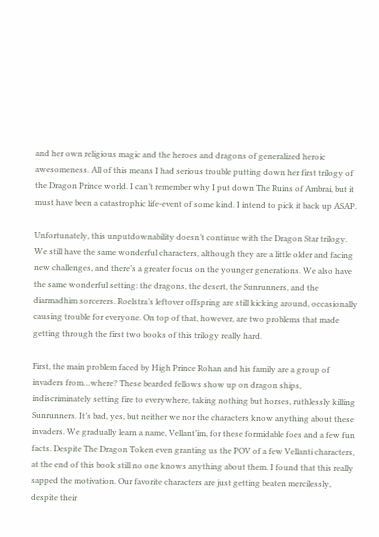and her own religious magic and the heroes and dragons of generalized heroic awesomeness. All of this means I had serious trouble putting down her first trilogy of the Dragon Prince world. I can’t remember why I put down The Ruins of Ambrai, but it must have been a catastrophic life-event of some kind. I intend to pick it back up ASAP.

Unfortunately, this unputdownability doesn’t continue with the Dragon Star trilogy. We still have the same wonderful characters, although they are a little older and facing new challenges, and there’s a greater focus on the younger generations. We also have the same wonderful setting: the dragons, the desert, the Sunrunners, and the diarmadhim sorcerers. Roelstra’s leftover offspring are still kicking around, occasionally causing trouble for everyone. On top of that, however, are two problems that made getting through the first two books of this trilogy really hard.

First, the main problem faced by High Prince Rohan and his family are a group of invaders from…where? These bearded fellows show up on dragon ships, indiscriminately setting fire to everywhere, taking nothing but horses, ruthlessly killing Sunrunners. It’s bad, yes, but neither we nor the characters know anything about these invaders. We gradually learn a name, Vellant’im, for these formidable foes and a few fun facts. Despite The Dragon Token even granting us the POV of a few Vellanti characters, at the end of this book still no one knows anything about them. I found that this really sapped the motivation. Our favorite characters are just getting beaten mercilessly, despite their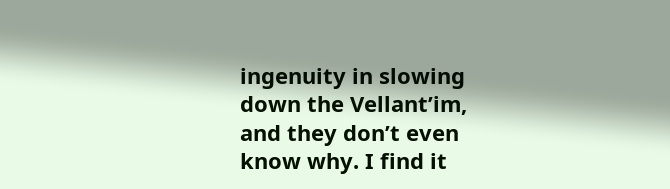ingenuity in slowing down the Vellant’im, and they don’t even know why. I find it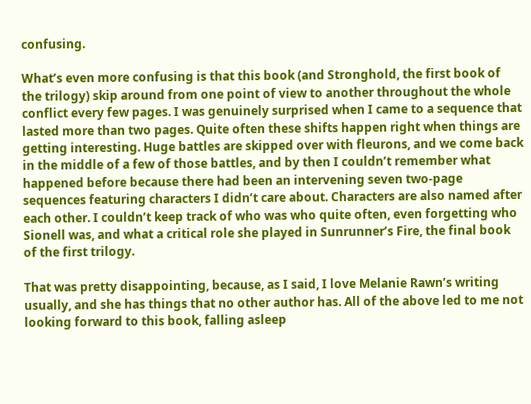confusing.

What’s even more confusing is that this book (and Stronghold, the first book of the trilogy) skip around from one point of view to another throughout the whole conflict every few pages. I was genuinely surprised when I came to a sequence that lasted more than two pages. Quite often these shifts happen right when things are getting interesting. Huge battles are skipped over with fleurons, and we come back in the middle of a few of those battles, and by then I couldn’t remember what happened before because there had been an intervening seven two-page sequences featuring characters I didn’t care about. Characters are also named after each other. I couldn’t keep track of who was who quite often, even forgetting who Sionell was, and what a critical role she played in Sunrunner’s Fire, the final book of the first trilogy.

That was pretty disappointing, because, as I said, I love Melanie Rawn’s writing usually, and she has things that no other author has. All of the above led to me not looking forward to this book, falling asleep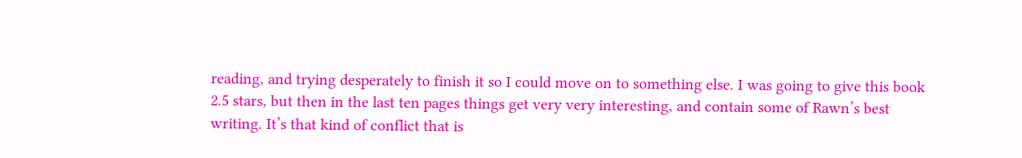reading, and trying desperately to finish it so I could move on to something else. I was going to give this book 2.5 stars, but then in the last ten pages things get very very interesting, and contain some of Rawn’s best writing. It’s that kind of conflict that is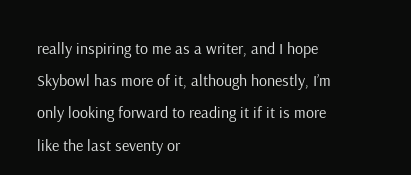really inspiring to me as a writer, and I hope Skybowl has more of it, although honestly, I’m only looking forward to reading it if it is more like the last seventy or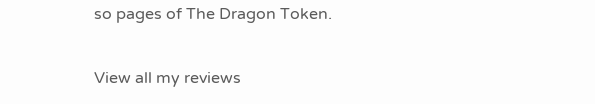so pages of The Dragon Token.

View all my reviews